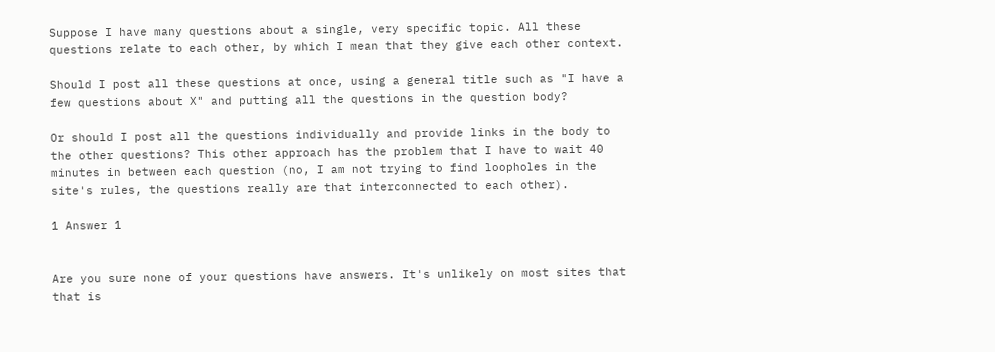Suppose I have many questions about a single, very specific topic. All these questions relate to each other, by which I mean that they give each other context.

Should I post all these questions at once, using a general title such as "I have a few questions about X" and putting all the questions in the question body?

Or should I post all the questions individually and provide links in the body to the other questions? This other approach has the problem that I have to wait 40 minutes in between each question (no, I am not trying to find loopholes in the site's rules, the questions really are that interconnected to each other).

1 Answer 1


Are you sure none of your questions have answers. It's unlikely on most sites that that is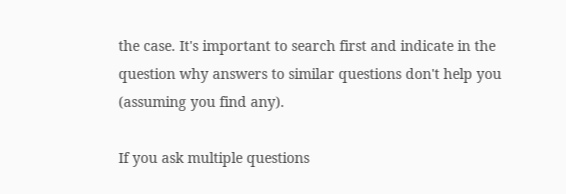the case. It's important to search first and indicate in the question why answers to similar questions don't help you (assuming you find any).

If you ask multiple questions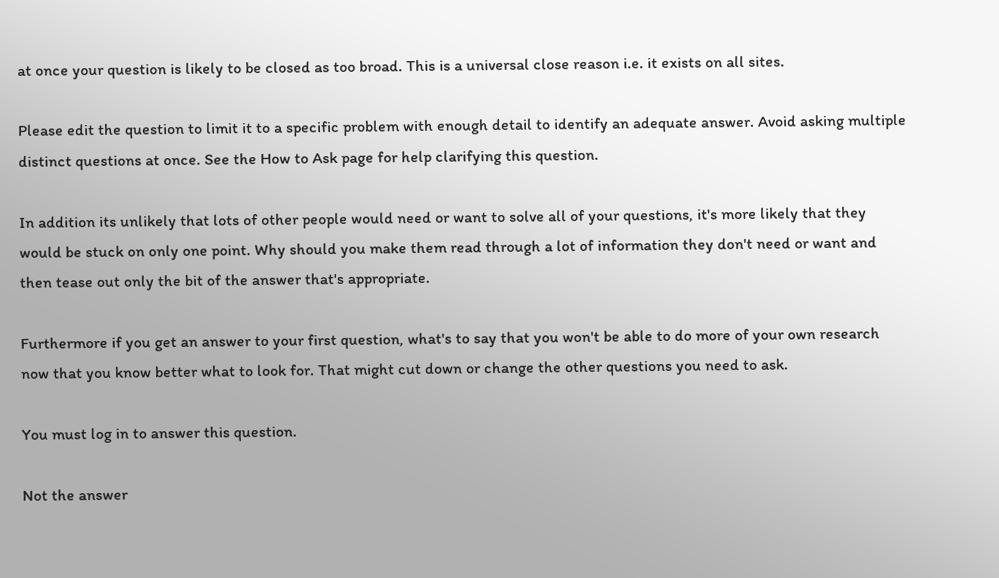at once your question is likely to be closed as too broad. This is a universal close reason i.e. it exists on all sites.

Please edit the question to limit it to a specific problem with enough detail to identify an adequate answer. Avoid asking multiple distinct questions at once. See the How to Ask page for help clarifying this question.

In addition its unlikely that lots of other people would need or want to solve all of your questions, it's more likely that they would be stuck on only one point. Why should you make them read through a lot of information they don't need or want and then tease out only the bit of the answer that's appropriate.

Furthermore if you get an answer to your first question, what's to say that you won't be able to do more of your own research now that you know better what to look for. That might cut down or change the other questions you need to ask.

You must log in to answer this question.

Not the answer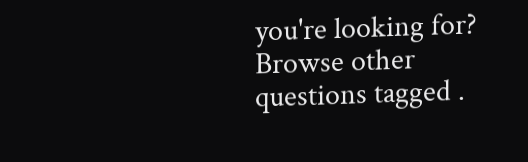you're looking for? Browse other questions tagged .